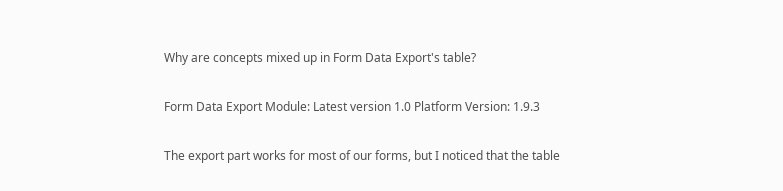Why are concepts mixed up in Form Data Export's table?

Form Data Export Module: Latest version 1.0 Platform Version: 1.9.3

The export part works for most of our forms, but I noticed that the table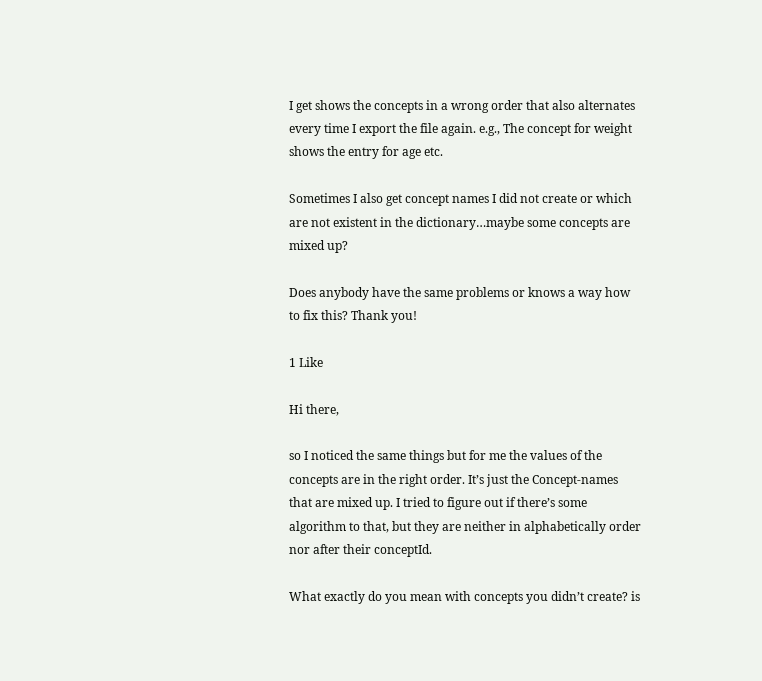I get shows the concepts in a wrong order that also alternates every time I export the file again. e.g., The concept for weight shows the entry for age etc.

Sometimes I also get concept names I did not create or which are not existent in the dictionary…maybe some concepts are mixed up?

Does anybody have the same problems or knows a way how to fix this? Thank you!

1 Like

Hi there,

so I noticed the same things but for me the values of the concepts are in the right order. It’s just the Concept-names that are mixed up. I tried to figure out if there’s some algorithm to that, but they are neither in alphabetically order nor after their conceptId.

What exactly do you mean with concepts you didn’t create? is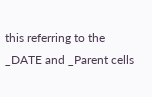this referring to the _DATE and _Parent cells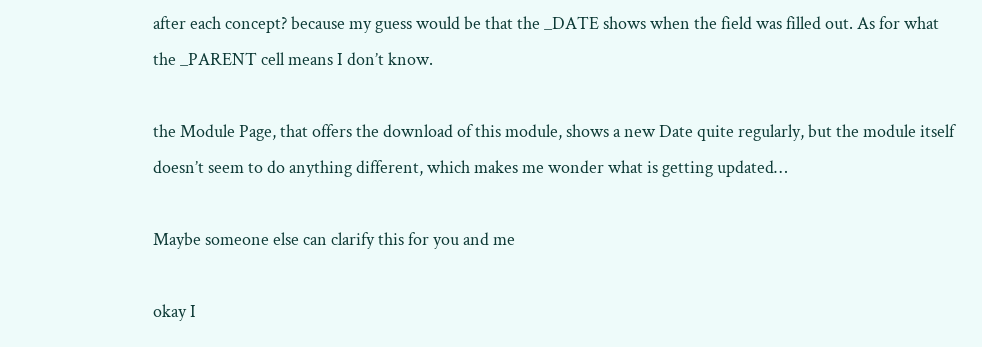after each concept? because my guess would be that the _DATE shows when the field was filled out. As for what the _PARENT cell means I don’t know.

the Module Page, that offers the download of this module, shows a new Date quite regularly, but the module itself doesn’t seem to do anything different, which makes me wonder what is getting updated…

Maybe someone else can clarify this for you and me

okay I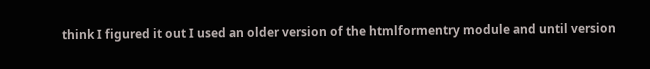think I figured it out I used an older version of the htmlformentry module and until version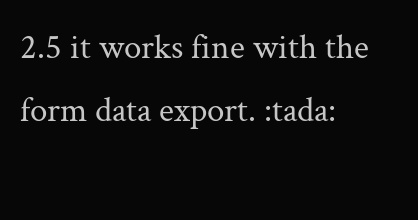2.5 it works fine with the form data export. :tada: